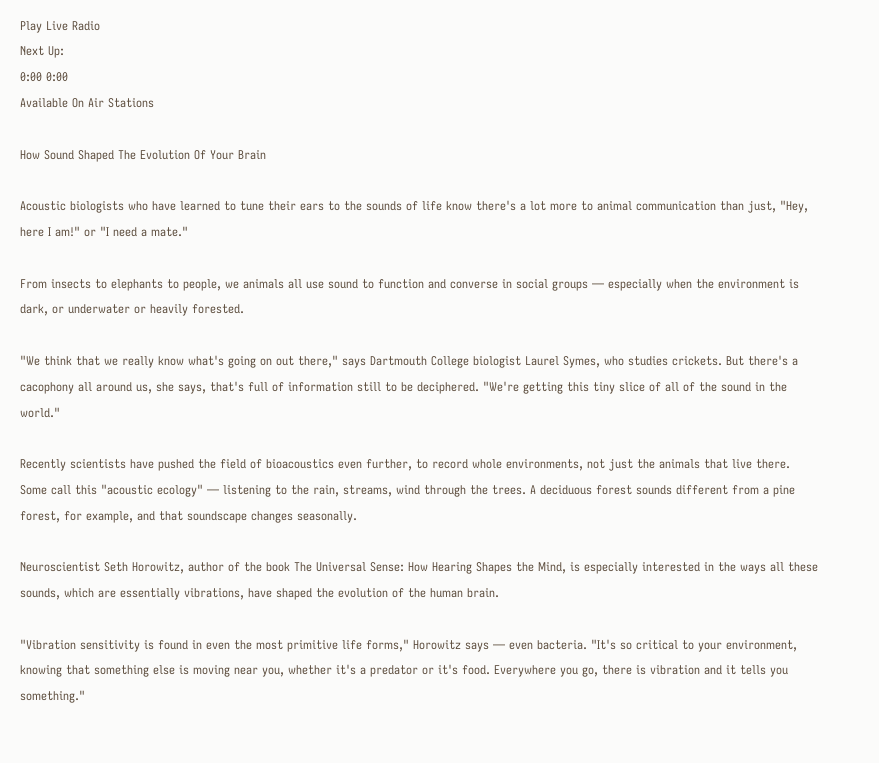Play Live Radio
Next Up:
0:00 0:00
Available On Air Stations

How Sound Shaped The Evolution Of Your Brain

Acoustic biologists who have learned to tune their ears to the sounds of life know there's a lot more to animal communication than just, "Hey, here I am!" or "I need a mate."

From insects to elephants to people, we animals all use sound to function and converse in social groups — especially when the environment is dark, or underwater or heavily forested.

"We think that we really know what's going on out there," says Dartmouth College biologist Laurel Symes, who studies crickets. But there's a cacophony all around us, she says, that's full of information still to be deciphered. "We're getting this tiny slice of all of the sound in the world."

Recently scientists have pushed the field of bioacoustics even further, to record whole environments, not just the animals that live there. Some call this "acoustic ecology" — listening to the rain, streams, wind through the trees. A deciduous forest sounds different from a pine forest, for example, and that soundscape changes seasonally.

Neuroscientist Seth Horowitz, author of the book The Universal Sense: How Hearing Shapes the Mind, is especially interested in the ways all these sounds, which are essentially vibrations, have shaped the evolution of the human brain.

"Vibration sensitivity is found in even the most primitive life forms," Horowitz says — even bacteria. "It's so critical to your environment, knowing that something else is moving near you, whether it's a predator or it's food. Everywhere you go, there is vibration and it tells you something."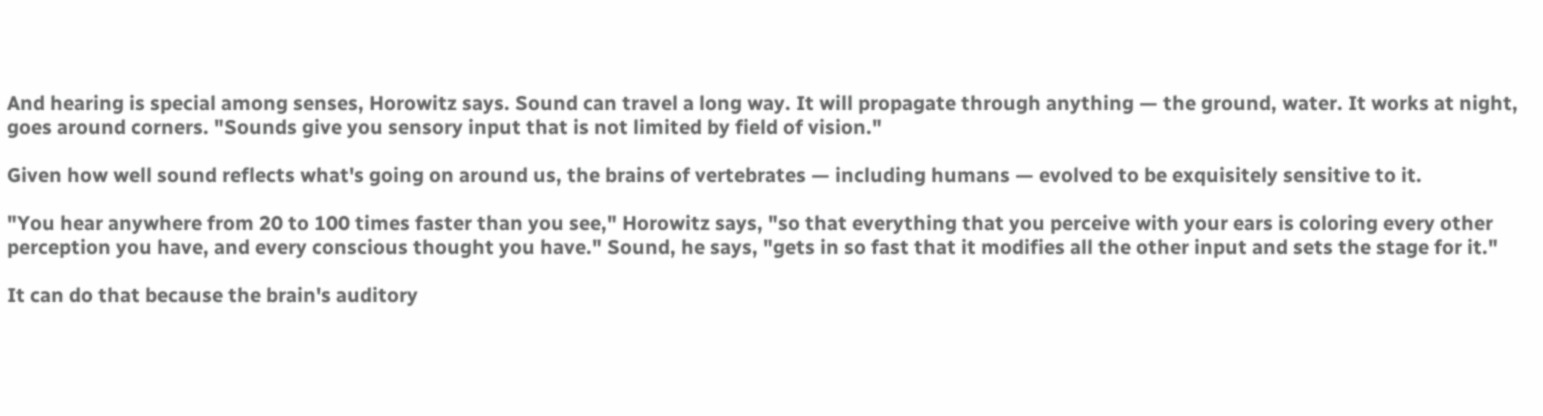And hearing is special among senses, Horowitz says. Sound can travel a long way. It will propagate through anything — the ground, water. It works at night, goes around corners. "Sounds give you sensory input that is not limited by field of vision."

Given how well sound reflects what's going on around us, the brains of vertebrates — including humans — evolved to be exquisitely sensitive to it.

"You hear anywhere from 20 to 100 times faster than you see," Horowitz says, "so that everything that you perceive with your ears is coloring every other perception you have, and every conscious thought you have." Sound, he says, "gets in so fast that it modifies all the other input and sets the stage for it."

It can do that because the brain's auditory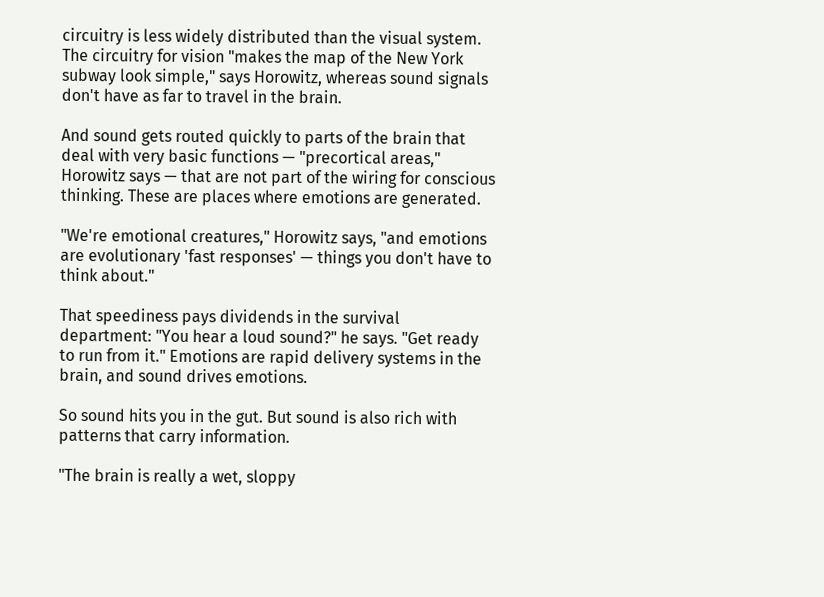circuitry is less widely distributed than the visual system. The circuitry for vision "makes the map of the New York subway look simple," says Horowitz, whereas sound signals don't have as far to travel in the brain.

And sound gets routed quickly to parts of the brain that deal with very basic functions — "precortical areas," Horowitz says — that are not part of the wiring for conscious thinking. These are places where emotions are generated.

"We're emotional creatures," Horowitz says, "and emotions are evolutionary 'fast responses' — things you don't have to think about."

That speediness pays dividends in the survival department: "You hear a loud sound?" he says. "Get ready to run from it." Emotions are rapid delivery systems in the brain, and sound drives emotions.

So sound hits you in the gut. But sound is also rich with patterns that carry information.

"The brain is really a wet, sloppy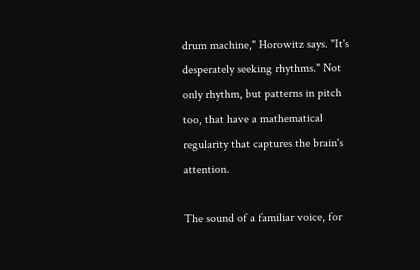drum machine," Horowitz says. "It's desperately seeking rhythms." Not only rhythm, but patterns in pitch too, that have a mathematical regularity that captures the brain's attention.

The sound of a familiar voice, for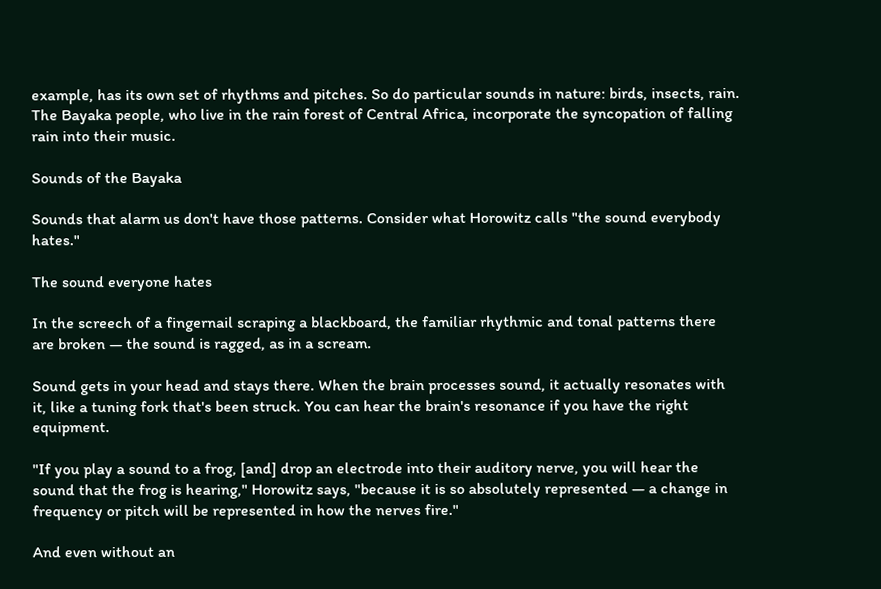example, has its own set of rhythms and pitches. So do particular sounds in nature: birds, insects, rain. The Bayaka people, who live in the rain forest of Central Africa, incorporate the syncopation of falling rain into their music.

Sounds of the Bayaka

Sounds that alarm us don't have those patterns. Consider what Horowitz calls "the sound everybody hates."

The sound everyone hates

In the screech of a fingernail scraping a blackboard, the familiar rhythmic and tonal patterns there are broken — the sound is ragged, as in a scream.

Sound gets in your head and stays there. When the brain processes sound, it actually resonates with it, like a tuning fork that's been struck. You can hear the brain's resonance if you have the right equipment.

"If you play a sound to a frog, [and] drop an electrode into their auditory nerve, you will hear the sound that the frog is hearing," Horowitz says, "because it is so absolutely represented — a change in frequency or pitch will be represented in how the nerves fire."

And even without an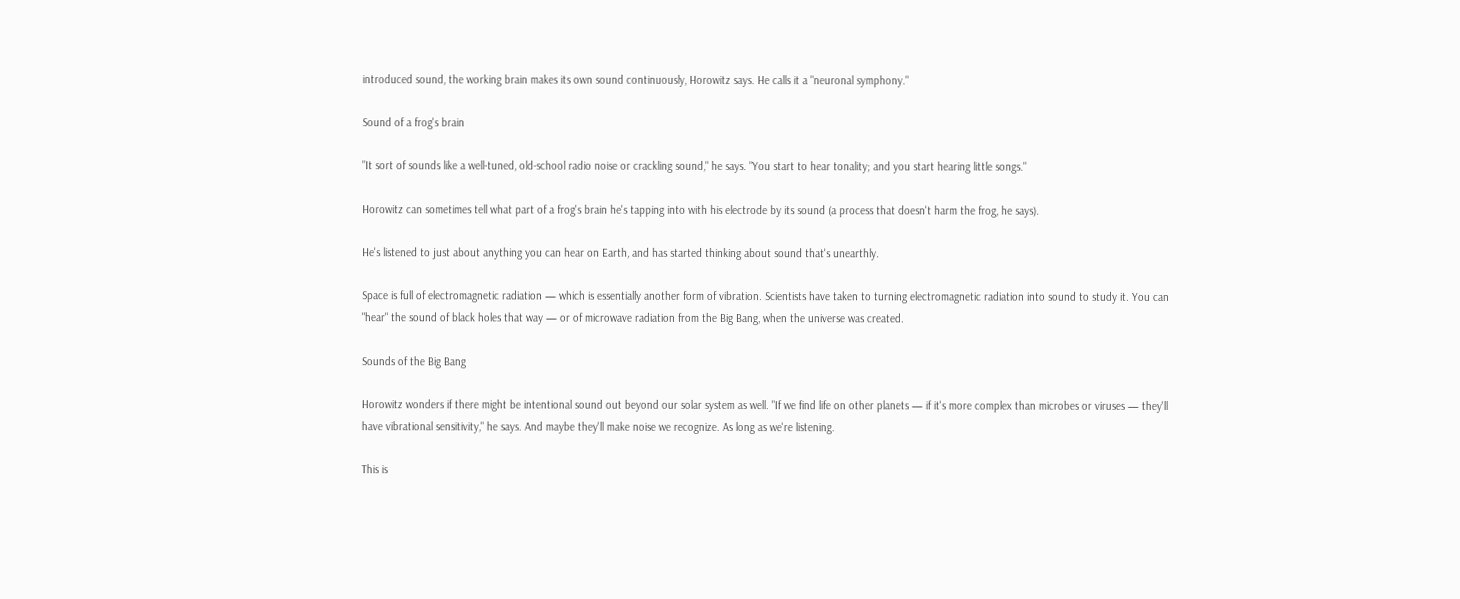introduced sound, the working brain makes its own sound continuously, Horowitz says. He calls it a "neuronal symphony."

Sound of a frog's brain

"It sort of sounds like a well-tuned, old-school radio noise or crackling sound," he says. "You start to hear tonality; and you start hearing little songs."

Horowitz can sometimes tell what part of a frog's brain he's tapping into with his electrode by its sound (a process that doesn't harm the frog, he says).

He's listened to just about anything you can hear on Earth, and has started thinking about sound that's unearthly.

Space is full of electromagnetic radiation — which is essentially another form of vibration. Scientists have taken to turning electromagnetic radiation into sound to study it. You can "hear" the sound of black holes that way — or of microwave radiation from the Big Bang, when the universe was created.

Sounds of the Big Bang

Horowitz wonders if there might be intentional sound out beyond our solar system as well. "If we find life on other planets — if it's more complex than microbes or viruses — they'll have vibrational sensitivity," he says. And maybe they'll make noise we recognize. As long as we're listening.

This is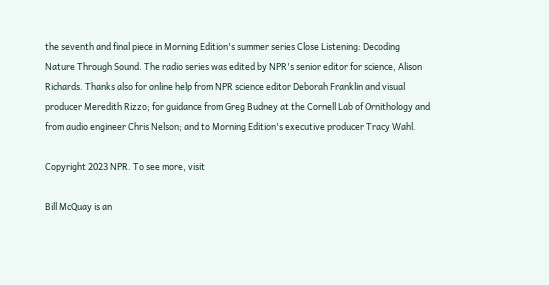the seventh and final piece in Morning Edition's summer series Close Listening: Decoding Nature Through Sound. The radio series was edited by NPR's senior editor for science, Alison Richards. Thanks also for online help from NPR science editor Deborah Franklin and visual producer Meredith Rizzo; for guidance from Greg Budney at the Cornell Lab of Ornithology and from audio engineer Chris Nelson; and to Morning Edition's executive producer Tracy Wahl.

Copyright 2023 NPR. To see more, visit

Bill McQuay is an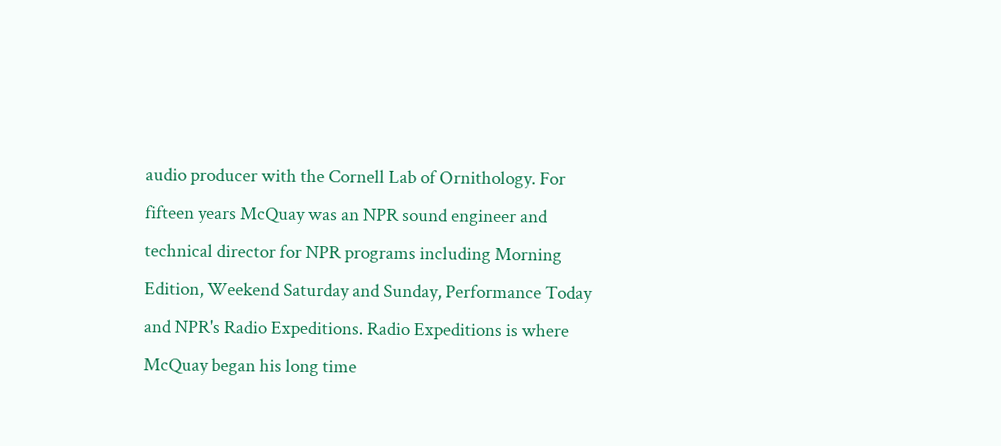audio producer with the Cornell Lab of Ornithology. For fifteen years McQuay was an NPR sound engineer and technical director for NPR programs including Morning Edition, Weekend Saturday and Sunday, Performance Today and NPR's Radio Expeditions. Radio Expeditions is where McQuay began his long time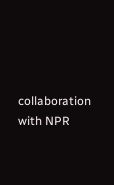collaboration with NPR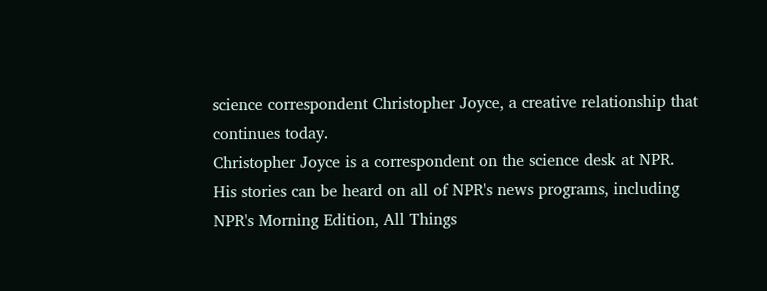science correspondent Christopher Joyce, a creative relationship that continues today.
Christopher Joyce is a correspondent on the science desk at NPR. His stories can be heard on all of NPR's news programs, including NPR's Morning Edition, All Things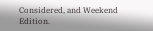Considered, and Weekend Edition.